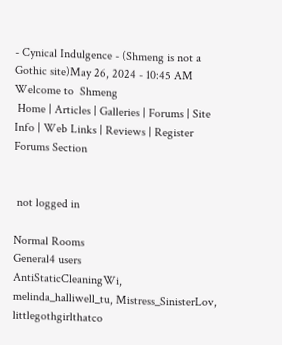- Cynical Indulgence - (Shmeng is not a Gothic site)May 26, 2024 - 10:45 AM
Welcome to  Shmeng
 Home | Articles | Galleries | Forums | Site Info | Web Links | Reviews | Register
Forums Section


 not logged in

Normal Rooms
General4 users
AntiStaticCleaningWi, melinda_halliwell_tu, Mistress_SinisterLov, littlegothgirlthatco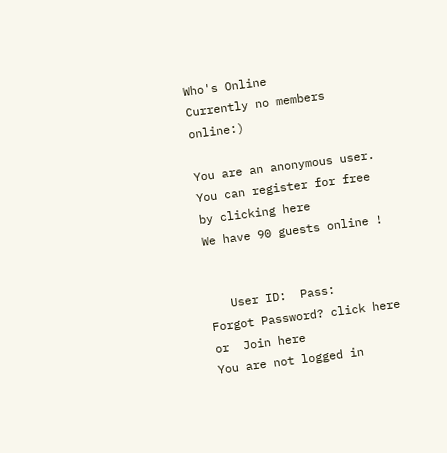Who's Online
Currently no members online:)

You are an anonymous user. You can register for free by clicking here
We have 90 guests online !


   User ID:  Pass:        Forgot Password? click here or  Join here
You are not logged in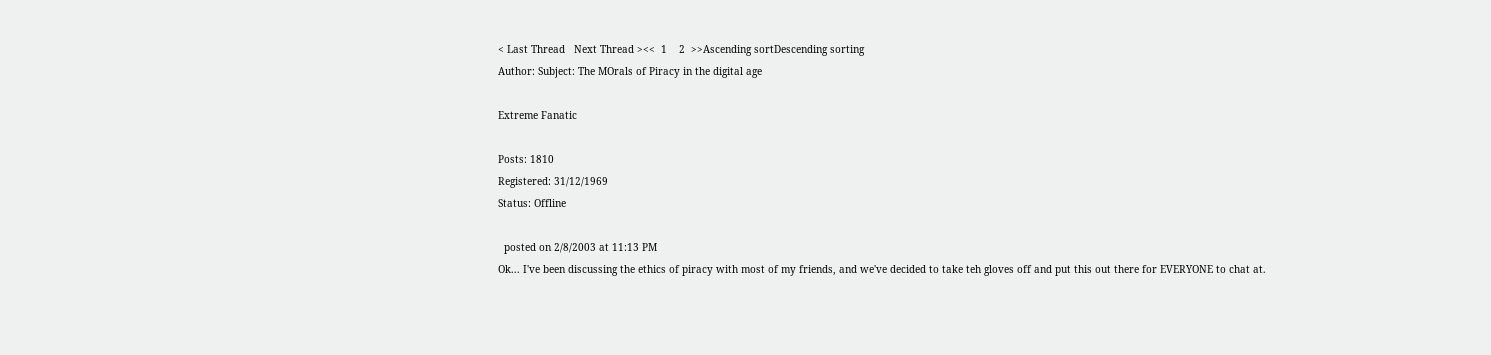< Last Thread   Next Thread ><<  1    2  >>Ascending sortDescending sorting
Author: Subject: The MOrals of Piracy in the digital age

Extreme Fanatic

Posts: 1810
Registered: 31/12/1969
Status: Offline

  posted on 2/8/2003 at 11:13 PM
Ok... I've been discussing the ethics of piracy with most of my friends, and we've decided to take teh gloves off and put this out there for EVERYONE to chat at.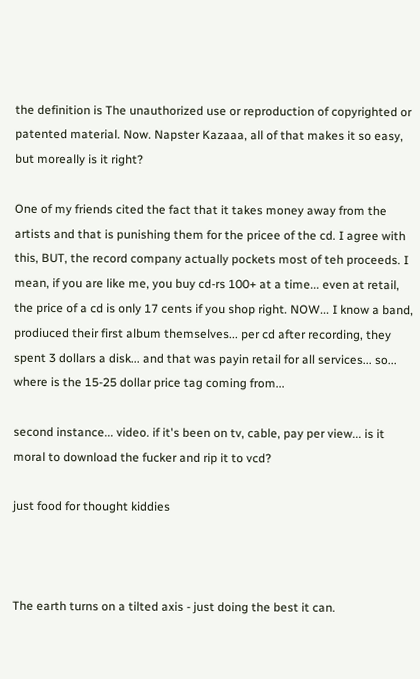the definition is The unauthorized use or reproduction of copyrighted or patented material. Now. Napster Kazaaa, all of that makes it so easy, but moreally is it right?

One of my friends cited the fact that it takes money away from the artists and that is punishing them for the pricee of the cd. I agree with this, BUT, the record company actually pockets most of teh proceeds. I mean, if you are like me, you buy cd-rs 100+ at a time... even at retail, the price of a cd is only 17 cents if you shop right. NOW... I know a band, prodiuced their first album themselves... per cd after recording, they spent 3 dollars a disk... and that was payin retail for all services... so... where is the 15-25 dollar price tag coming from...

second instance... video. if it's been on tv, cable, pay per view... is it moral to download the fucker and rip it to vcd?

just food for thought kiddies



The earth turns on a tilted axis - just doing the best it can.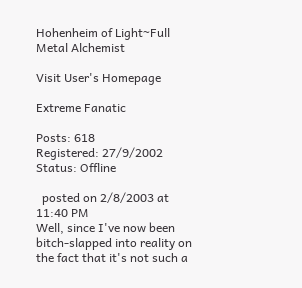Hohenheim of Light~Full Metal Alchemist

Visit User's Homepage

Extreme Fanatic

Posts: 618
Registered: 27/9/2002
Status: Offline

  posted on 2/8/2003 at 11:40 PM
Well, since I've now been bitch-slapped into reality on the fact that it's not such a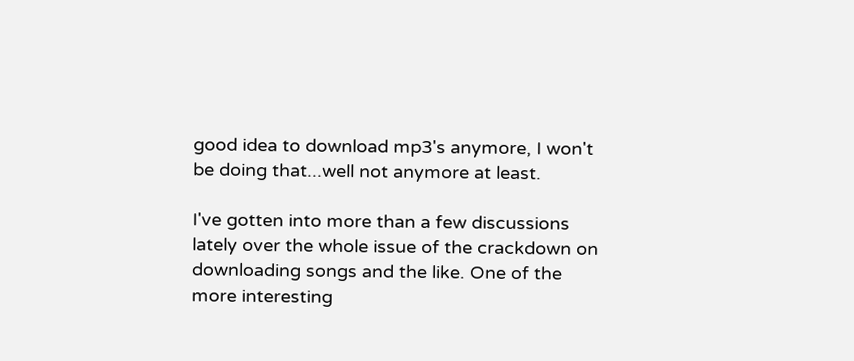good idea to download mp3's anymore, I won't be doing that...well not anymore at least.

I've gotten into more than a few discussions lately over the whole issue of the crackdown on downloading songs and the like. One of the more interesting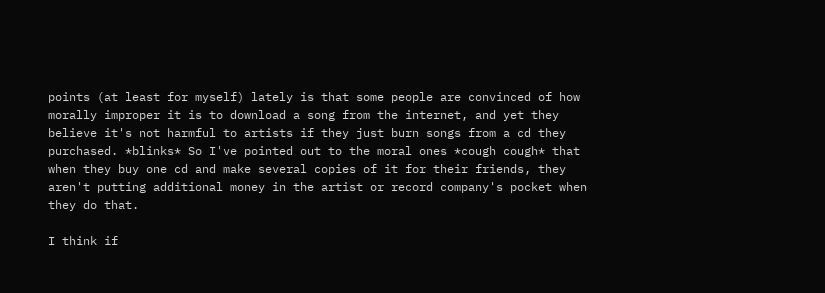points (at least for myself) lately is that some people are convinced of how morally improper it is to download a song from the internet, and yet they believe it's not harmful to artists if they just burn songs from a cd they purchased. *blinks* So I've pointed out to the moral ones *cough cough* that when they buy one cd and make several copies of it for their friends, they aren't putting additional money in the artist or record company's pocket when they do that.

I think if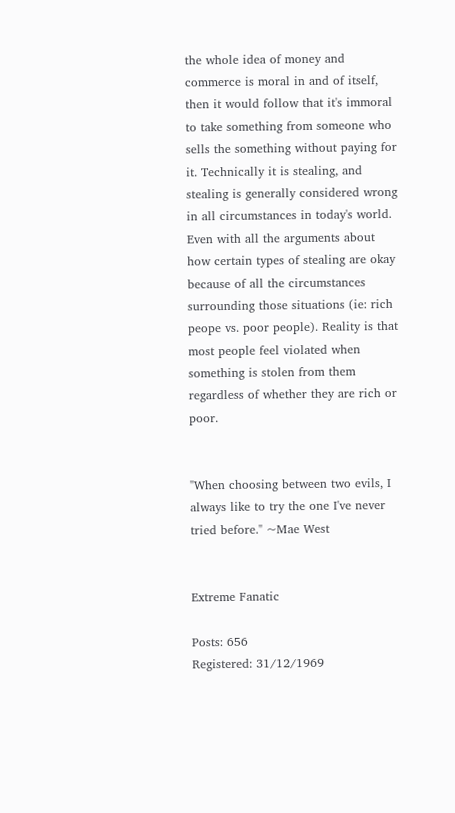the whole idea of money and commerce is moral in and of itself, then it would follow that it's immoral to take something from someone who sells the something without paying for it. Technically it is stealing, and stealing is generally considered wrong in all circumstances in today's world. Even with all the arguments about how certain types of stealing are okay because of all the circumstances surrounding those situations (ie: rich peope vs. poor people). Reality is that most people feel violated when something is stolen from them regardless of whether they are rich or poor.


"When choosing between two evils, I always like to try the one I've never tried before." ~Mae West


Extreme Fanatic

Posts: 656
Registered: 31/12/1969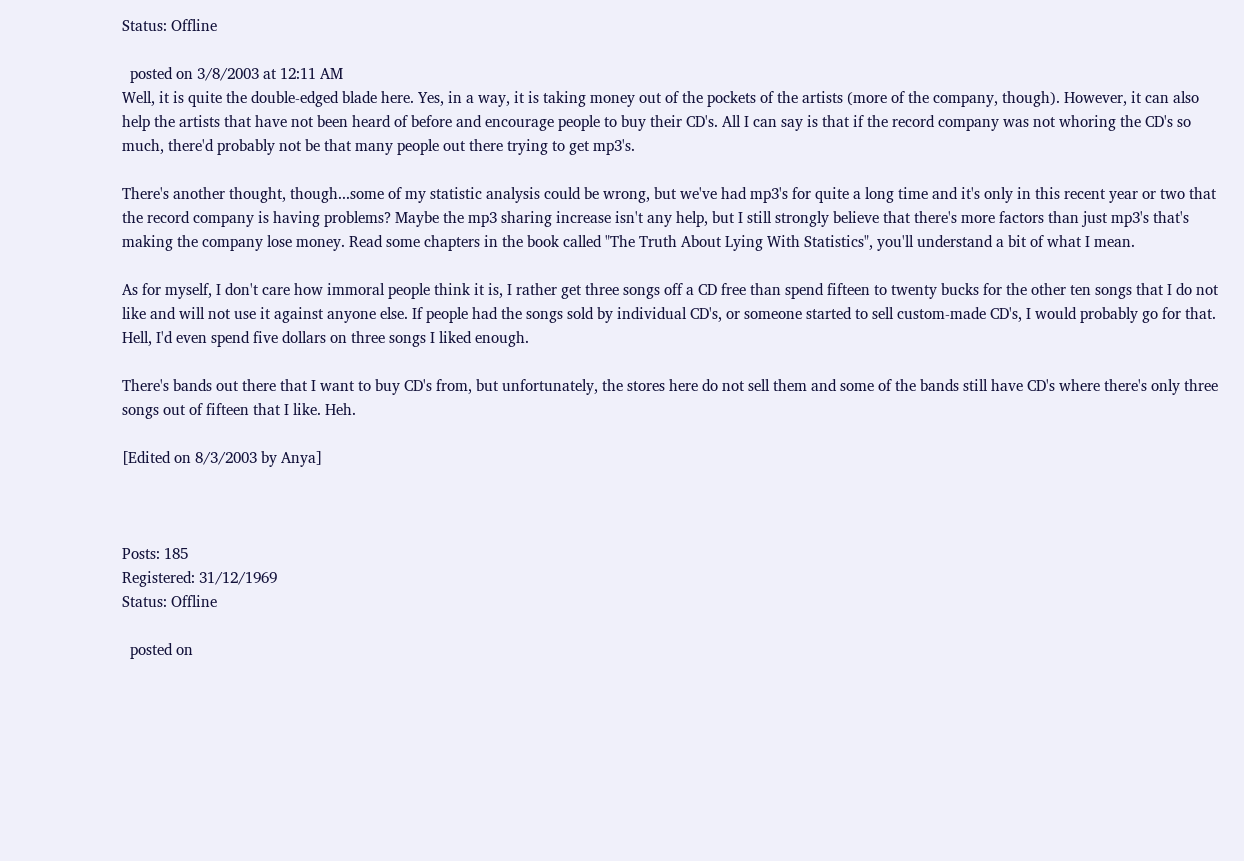Status: Offline

  posted on 3/8/2003 at 12:11 AM
Well, it is quite the double-edged blade here. Yes, in a way, it is taking money out of the pockets of the artists (more of the company, though). However, it can also help the artists that have not been heard of before and encourage people to buy their CD's. All I can say is that if the record company was not whoring the CD's so much, there'd probably not be that many people out there trying to get mp3's.

There's another thought, though...some of my statistic analysis could be wrong, but we've had mp3's for quite a long time and it's only in this recent year or two that the record company is having problems? Maybe the mp3 sharing increase isn't any help, but I still strongly believe that there's more factors than just mp3's that's making the company lose money. Read some chapters in the book called "The Truth About Lying With Statistics", you'll understand a bit of what I mean.

As for myself, I don't care how immoral people think it is, I rather get three songs off a CD free than spend fifteen to twenty bucks for the other ten songs that I do not like and will not use it against anyone else. If people had the songs sold by individual CD's, or someone started to sell custom-made CD's, I would probably go for that. Hell, I'd even spend five dollars on three songs I liked enough.

There's bands out there that I want to buy CD's from, but unfortunately, the stores here do not sell them and some of the bands still have CD's where there's only three songs out of fifteen that I like. Heh.

[Edited on 8/3/2003 by Anya]



Posts: 185
Registered: 31/12/1969
Status: Offline

  posted on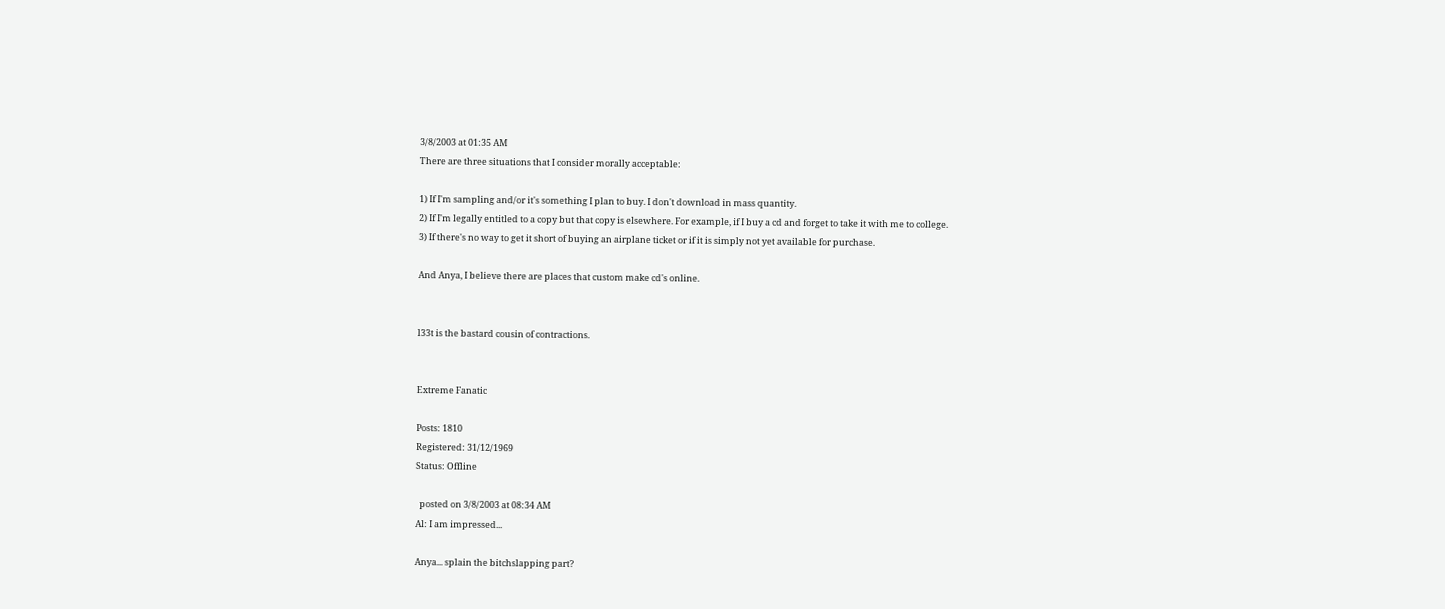3/8/2003 at 01:35 AM
There are three situations that I consider morally acceptable:

1) If I'm sampling and/or it's something I plan to buy. I don't download in mass quantity.
2) If I'm legally entitled to a copy but that copy is elsewhere. For example, if I buy a cd and forget to take it with me to college.
3) If there's no way to get it short of buying an airplane ticket or if it is simply not yet available for purchase.

And Anya, I believe there are places that custom make cd's online.


l33t is the bastard cousin of contractions.


Extreme Fanatic

Posts: 1810
Registered: 31/12/1969
Status: Offline

  posted on 3/8/2003 at 08:34 AM
Al: I am impressed...

Anya... splain the bitchslapping part?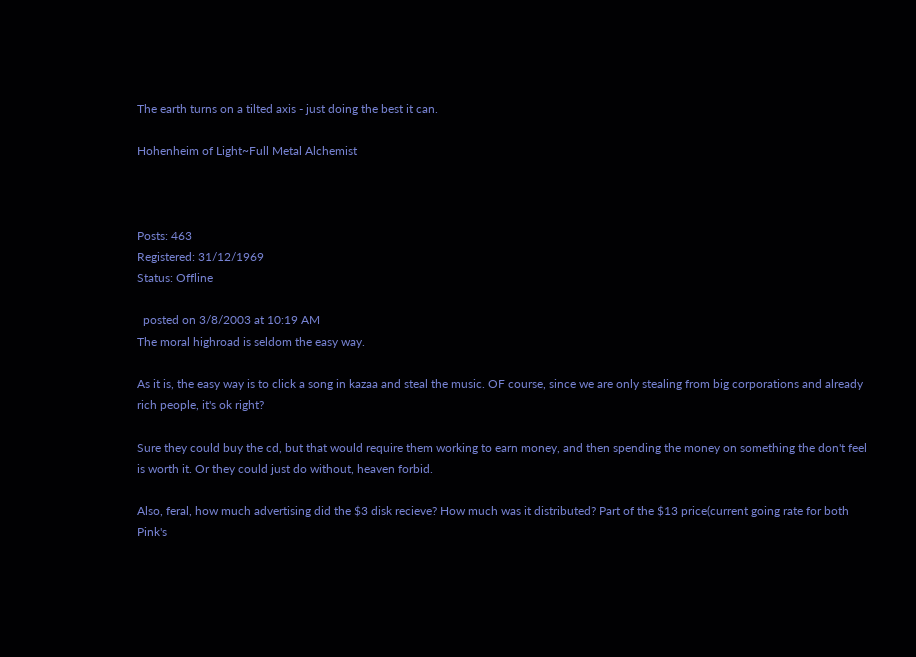The earth turns on a tilted axis - just doing the best it can.

Hohenheim of Light~Full Metal Alchemist



Posts: 463
Registered: 31/12/1969
Status: Offline

  posted on 3/8/2003 at 10:19 AM
The moral highroad is seldom the easy way.

As it is, the easy way is to click a song in kazaa and steal the music. OF course, since we are only stealing from big corporations and already rich people, it's ok right?

Sure they could buy the cd, but that would require them working to earn money, and then spending the money on something the don't feel is worth it. Or they could just do without, heaven forbid.

Also, feral, how much advertising did the $3 disk recieve? How much was it distributed? Part of the $13 price(current going rate for both Pink's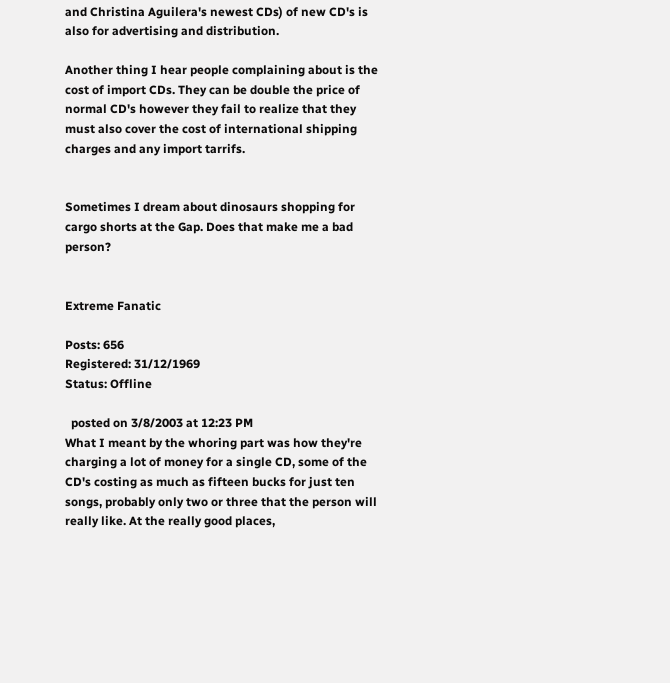and Christina Aguilera's newest CDs) of new CD's is also for advertising and distribution.

Another thing I hear people complaining about is the cost of import CDs. They can be double the price of normal CD's however they fail to realize that they must also cover the cost of international shipping charges and any import tarrifs.


Sometimes I dream about dinosaurs shopping for cargo shorts at the Gap. Does that make me a bad person?


Extreme Fanatic

Posts: 656
Registered: 31/12/1969
Status: Offline

  posted on 3/8/2003 at 12:23 PM
What I meant by the whoring part was how they're charging a lot of money for a single CD, some of the CD's costing as much as fifteen bucks for just ten songs, probably only two or three that the person will really like. At the really good places,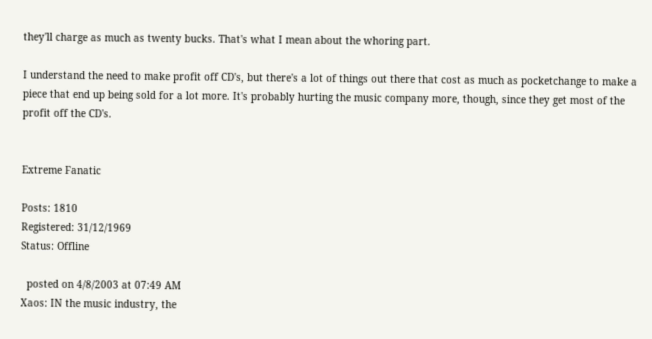they'll charge as much as twenty bucks. That's what I mean about the whoring part.

I understand the need to make profit off CD's, but there's a lot of things out there that cost as much as pocketchange to make a piece that end up being sold for a lot more. It's probably hurting the music company more, though, since they get most of the profit off the CD's.


Extreme Fanatic

Posts: 1810
Registered: 31/12/1969
Status: Offline

  posted on 4/8/2003 at 07:49 AM
Xaos: IN the music industry, the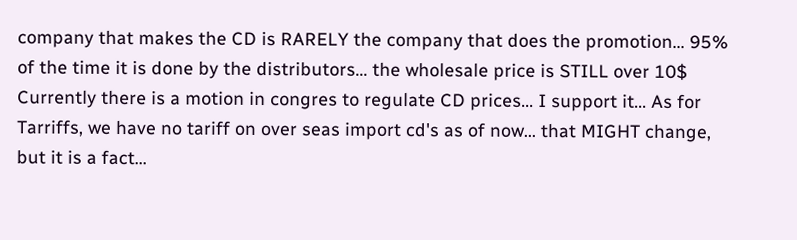company that makes the CD is RARELY the company that does the promotion... 95% of the time it is done by the distributors... the wholesale price is STILL over 10$ Currently there is a motion in congres to regulate CD prices... I support it... As for Tarriffs, we have no tariff on over seas import cd's as of now... that MIGHT change, but it is a fact...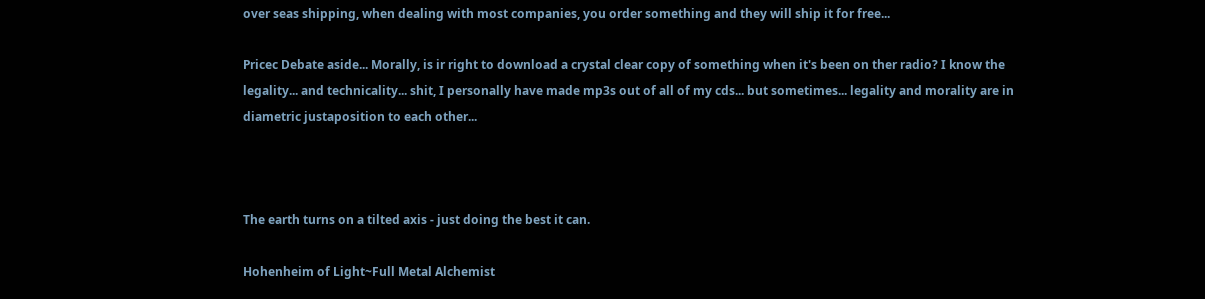over seas shipping, when dealing with most companies, you order something and they will ship it for free...

Pricec Debate aside... Morally, is ir right to download a crystal clear copy of something when it's been on ther radio? I know the legality... and technicality... shit, I personally have made mp3s out of all of my cds... but sometimes... legality and morality are in diametric justaposition to each other...



The earth turns on a tilted axis - just doing the best it can.

Hohenheim of Light~Full Metal Alchemist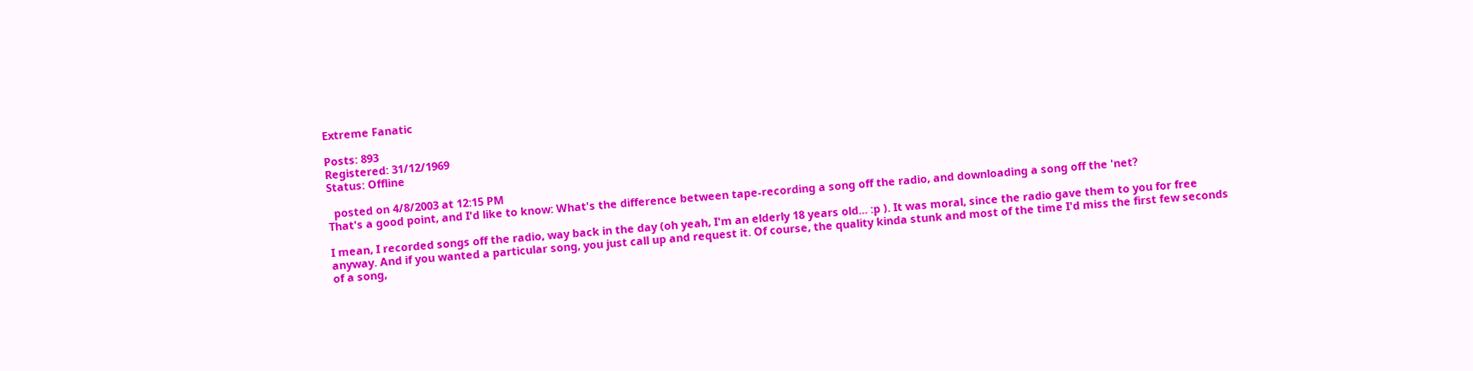Extreme Fanatic

Posts: 893
Registered: 31/12/1969
Status: Offline

  posted on 4/8/2003 at 12:15 PM
That's a good point, and I'd like to know: What's the difference between tape-recording a song off the radio, and downloading a song off the 'net?

I mean, I recorded songs off the radio, way back in the day (oh yeah, I'm an elderly 18 years old... :p ). It was moral, since the radio gave them to you for free anyway. And if you wanted a particular song, you just call up and request it. Of course, the quality kinda stunk and most of the time I'd miss the first few seconds of a song,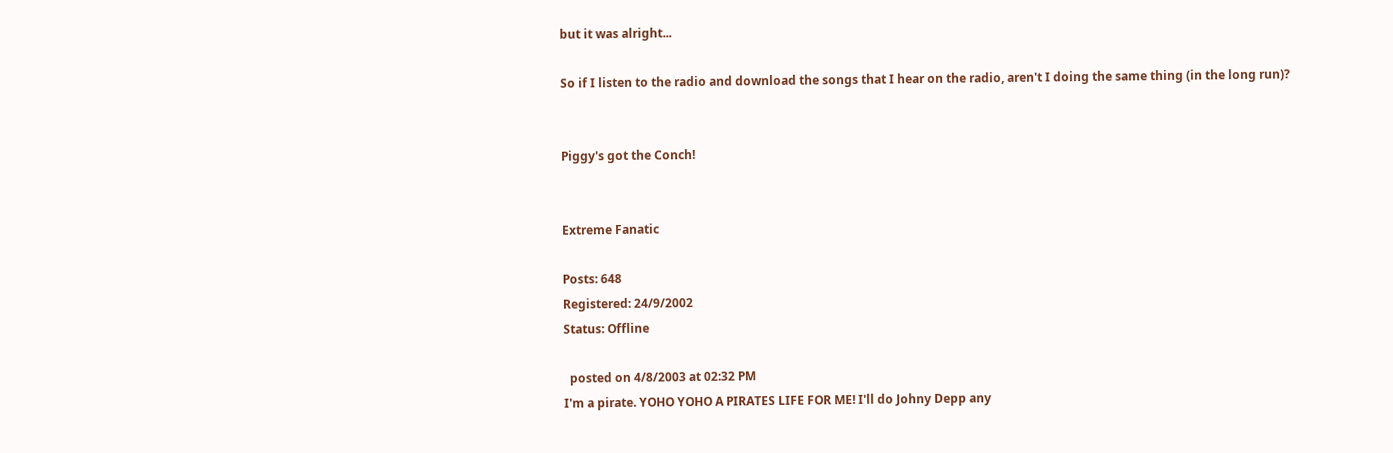but it was alright...

So if I listen to the radio and download the songs that I hear on the radio, aren't I doing the same thing (in the long run)?


Piggy's got the Conch!


Extreme Fanatic

Posts: 648
Registered: 24/9/2002
Status: Offline

  posted on 4/8/2003 at 02:32 PM
I'm a pirate. YOHO YOHO A PIRATES LIFE FOR ME! I'll do Johny Depp any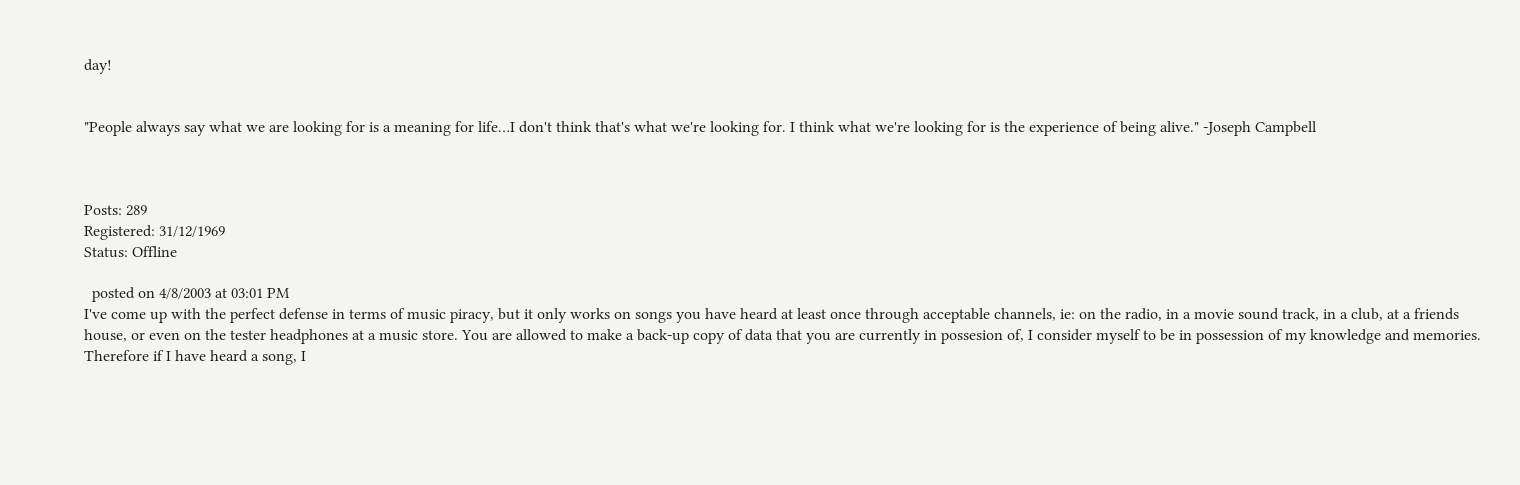day!


"People always say what we are looking for is a meaning for life…I don't think that's what we're looking for. I think what we're looking for is the experience of being alive." -Joseph Campbell



Posts: 289
Registered: 31/12/1969
Status: Offline

  posted on 4/8/2003 at 03:01 PM
I've come up with the perfect defense in terms of music piracy, but it only works on songs you have heard at least once through acceptable channels, ie: on the radio, in a movie sound track, in a club, at a friends house, or even on the tester headphones at a music store. You are allowed to make a back-up copy of data that you are currently in possesion of, I consider myself to be in possession of my knowledge and memories. Therefore if I have heard a song, I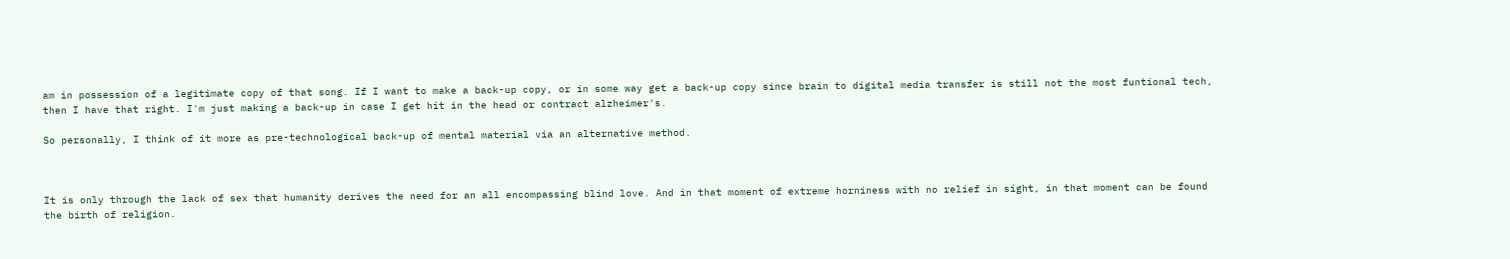am in possession of a legitimate copy of that song. If I want to make a back-up copy, or in some way get a back-up copy since brain to digital media transfer is still not the most funtional tech, then I have that right. I'm just making a back-up in case I get hit in the head or contract alzheimer's.

So personally, I think of it more as pre-technological back-up of mental material via an alternative method.



It is only through the lack of sex that humanity derives the need for an all encompassing blind love. And in that moment of extreme horniness with no relief in sight, in that moment can be found the birth of religion.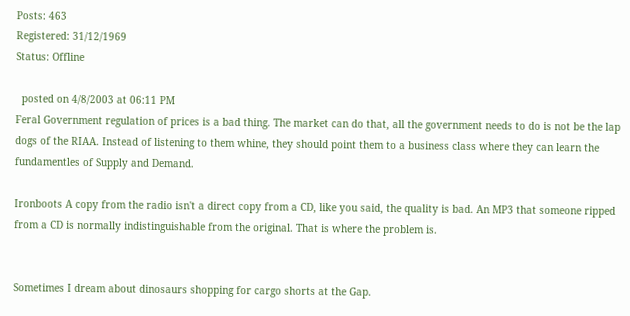Posts: 463
Registered: 31/12/1969
Status: Offline

  posted on 4/8/2003 at 06:11 PM
Feral Government regulation of prices is a bad thing. The market can do that, all the government needs to do is not be the lap dogs of the RIAA. Instead of listening to them whine, they should point them to a business class where they can learn the fundamentles of Supply and Demand.

Ironboots A copy from the radio isn't a direct copy from a CD, like you said, the quality is bad. An MP3 that someone ripped from a CD is normally indistinguishable from the original. That is where the problem is.


Sometimes I dream about dinosaurs shopping for cargo shorts at the Gap.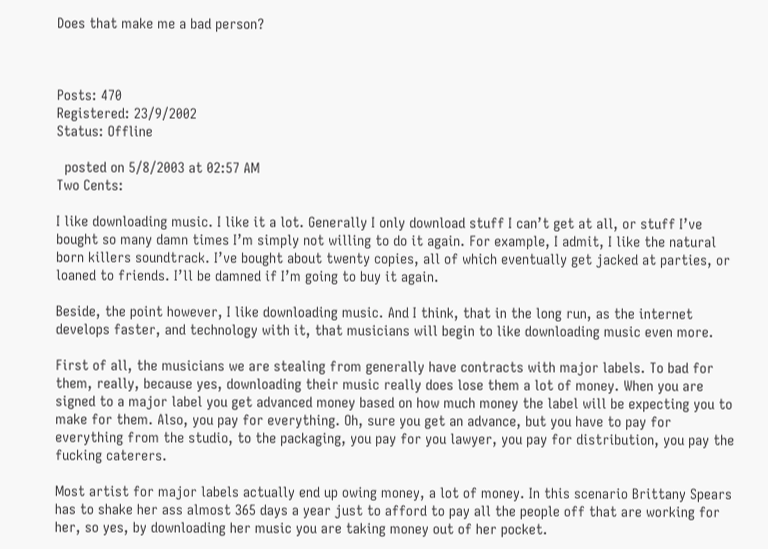Does that make me a bad person?



Posts: 470
Registered: 23/9/2002
Status: Offline

  posted on 5/8/2003 at 02:57 AM
Two Cents:

I like downloading music. I like it a lot. Generally I only download stuff I can’t get at all, or stuff I’ve bought so many damn times I’m simply not willing to do it again. For example, I admit, I like the natural born killers soundtrack. I’ve bought about twenty copies, all of which eventually get jacked at parties, or loaned to friends. I’ll be damned if I’m going to buy it again.

Beside, the point however, I like downloading music. And I think, that in the long run, as the internet develops faster, and technology with it, that musicians will begin to like downloading music even more.

First of all, the musicians we are stealing from generally have contracts with major labels. To bad for them, really, because yes, downloading their music really does lose them a lot of money. When you are signed to a major label you get advanced money based on how much money the label will be expecting you to make for them. Also, you pay for everything. Oh, sure you get an advance, but you have to pay for everything from the studio, to the packaging, you pay for you lawyer, you pay for distribution, you pay the fucking caterers.

Most artist for major labels actually end up owing money, a lot of money. In this scenario Brittany Spears has to shake her ass almost 365 days a year just to afford to pay all the people off that are working for her, so yes, by downloading her music you are taking money out of her pocket.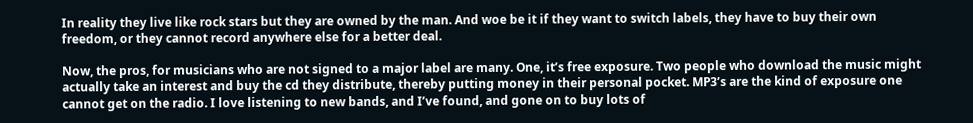In reality they live like rock stars but they are owned by the man. And woe be it if they want to switch labels, they have to buy their own freedom, or they cannot record anywhere else for a better deal.

Now, the pros, for musicians who are not signed to a major label are many. One, it’s free exposure. Two people who download the music might actually take an interest and buy the cd they distribute, thereby putting money in their personal pocket. MP3’s are the kind of exposure one cannot get on the radio. I love listening to new bands, and I’ve found, and gone on to buy lots of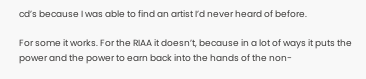cd’s because I was able to find an artist I’d never heard of before.

For some it works. For the RIAA it doesn’t, because in a lot of ways it puts the power and the power to earn back into the hands of the non-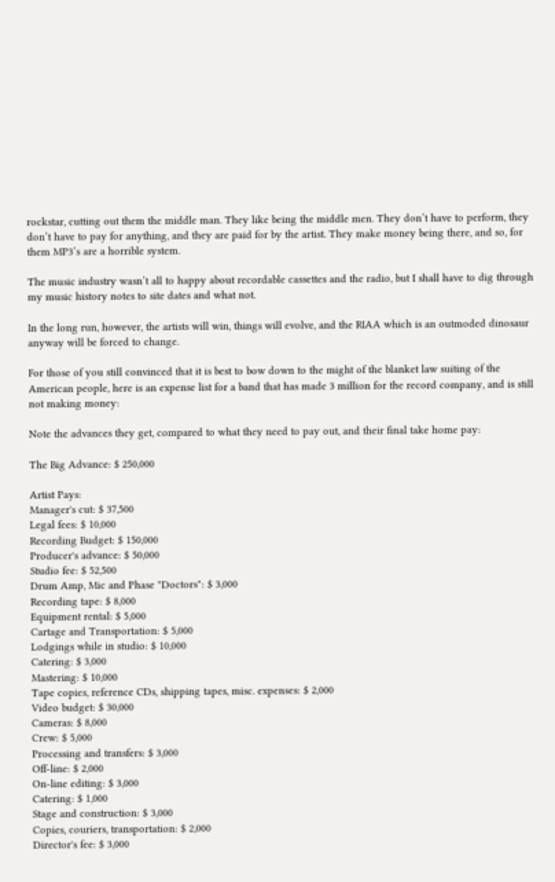rockstar, cutting out them the middle man. They like being the middle men. They don’t have to perform, they don’t have to pay for anything, and they are paid for by the artist. They make money being there, and so, for them MP3’s are a horrible system.

The music industry wasn’t all to happy about recordable cassettes and the radio, but I shall have to dig through my music history notes to site dates and what not.

In the long run, however, the artists will win, things will evolve, and the RIAA which is an outmoded dinosaur anyway will be forced to change.

For those of you still convinced that it is best to bow down to the might of the blanket law suiting of the American people, here is an expense list for a band that has made 3 million for the record company, and is still not making money:

Note the advances they get, compared to what they need to pay out, and their final take home pay:

The Big Advance: $ 250,000

Artist Pays:
Manager's cut: $ 37,500
Legal fees: $ 10,000
Recording Budget: $ 150,000
Producer's advance: $ 50,000
Studio fee: $ 52,500
Drum Amp, Mic and Phase "Doctors": $ 3,000
Recording tape: $ 8,000
Equipment rental: $ 5,000
Cartage and Transportation: $ 5,000
Lodgings while in studio: $ 10,000
Catering: $ 3,000
Mastering: $ 10,000
Tape copies, reference CDs, shipping tapes, misc. expenses: $ 2,000
Video budget: $ 30,000
Cameras: $ 8,000
Crew: $ 5,000
Processing and transfers: $ 3,000
Off-line: $ 2,000
On-line editing: $ 3,000
Catering: $ 1,000
Stage and construction: $ 3,000
Copies, couriers, transportation: $ 2,000
Director's fee: $ 3,000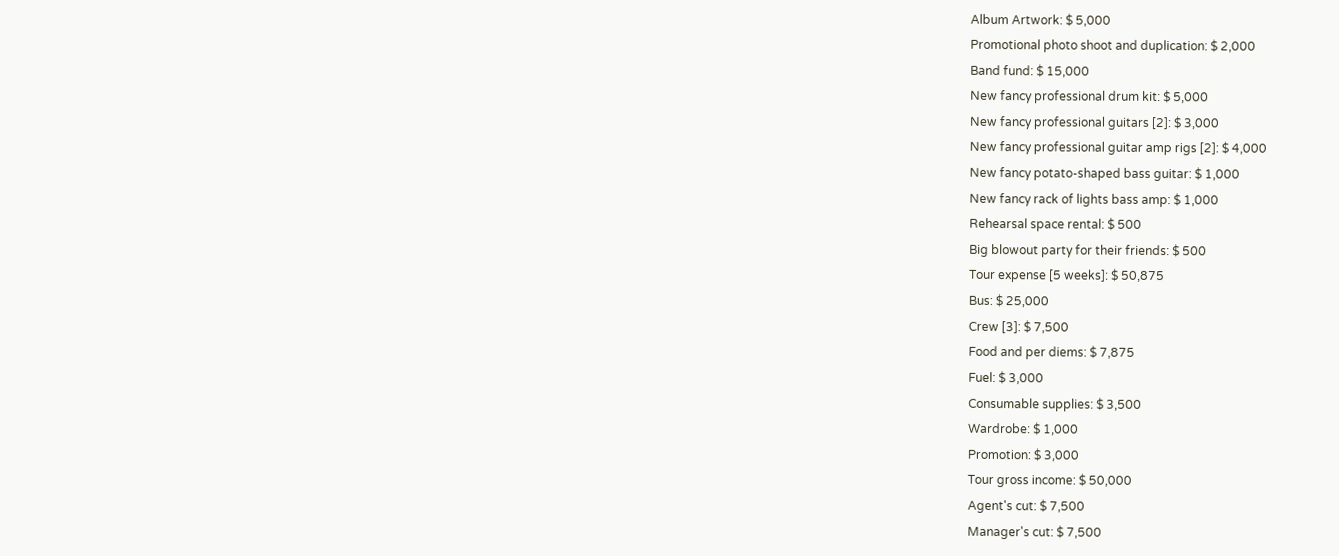Album Artwork: $ 5,000
Promotional photo shoot and duplication: $ 2,000
Band fund: $ 15,000
New fancy professional drum kit: $ 5,000
New fancy professional guitars [2]: $ 3,000
New fancy professional guitar amp rigs [2]: $ 4,000
New fancy potato-shaped bass guitar: $ 1,000
New fancy rack of lights bass amp: $ 1,000
Rehearsal space rental: $ 500
Big blowout party for their friends: $ 500
Tour expense [5 weeks]: $ 50,875
Bus: $ 25,000
Crew [3]: $ 7,500
Food and per diems: $ 7,875
Fuel: $ 3,000
Consumable supplies: $ 3,500
Wardrobe: $ 1,000
Promotion: $ 3,000
Tour gross income: $ 50,000
Agent's cut: $ 7,500
Manager's cut: $ 7,500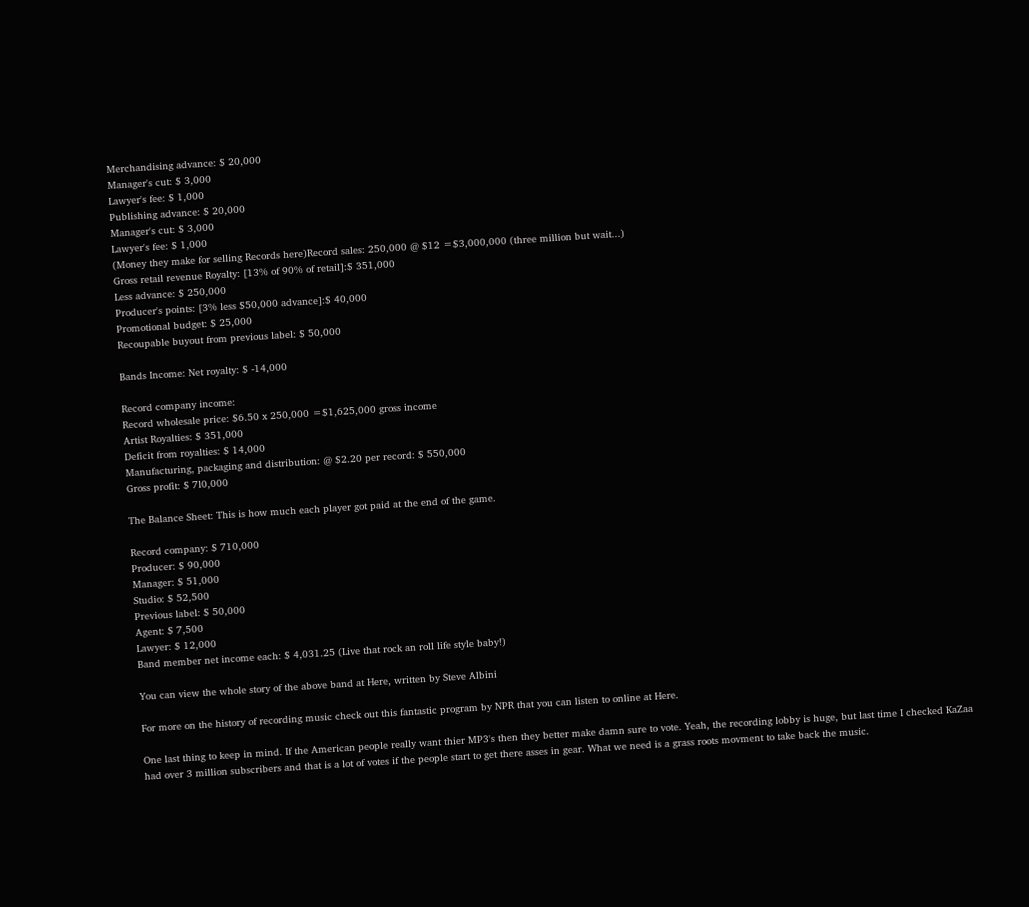Merchandising advance: $ 20,000
Manager's cut: $ 3,000
Lawyer's fee: $ 1,000
Publishing advance: $ 20,000
Manager's cut: $ 3,000
Lawyer's fee: $ 1,000
(Money they make for selling Records here)Record sales: 250,000 @ $12 =$3,000,000 (three million but wait...)
Gross retail revenue Royalty: [13% of 90% of retail]:$ 351,000
Less advance: $ 250,000
Producer's points: [3% less $50,000 advance]:$ 40,000
Promotional budget: $ 25,000
Recoupable buyout from previous label: $ 50,000

Bands Income: Net royalty: $ -14,000

Record company income:
Record wholesale price: $6.50 x 250,000 =$1,625,000 gross income
Artist Royalties: $ 351,000
Deficit from royalties: $ 14,000
Manufacturing, packaging and distribution: @ $2.20 per record: $ 550,000
Gross profit: $ 7l0,000

The Balance Sheet: This is how much each player got paid at the end of the game.

Record company: $ 710,000
Producer: $ 90,000
Manager: $ 51,000
Studio: $ 52,500
Previous label: $ 50,000
Agent: $ 7,500
Lawyer: $ 12,000
Band member net income each: $ 4,031.25 (Live that rock an roll life style baby!)

You can view the whole story of the above band at Here, written by Steve Albini

For more on the history of recording music check out this fantastic program by NPR that you can listen to online at Here.

One last thing to keep in mind. If the American people really want thier MP3's then they better make damn sure to vote. Yeah, the recording lobby is huge, but last time I checked KaZaa had over 3 million subscribers and that is a lot of votes if the people start to get there asses in gear. What we need is a grass roots movment to take back the music.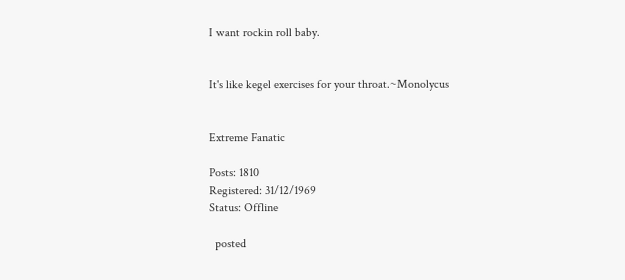I want rockin roll baby.


It's like kegel exercises for your throat.~Monolycus


Extreme Fanatic

Posts: 1810
Registered: 31/12/1969
Status: Offline

  posted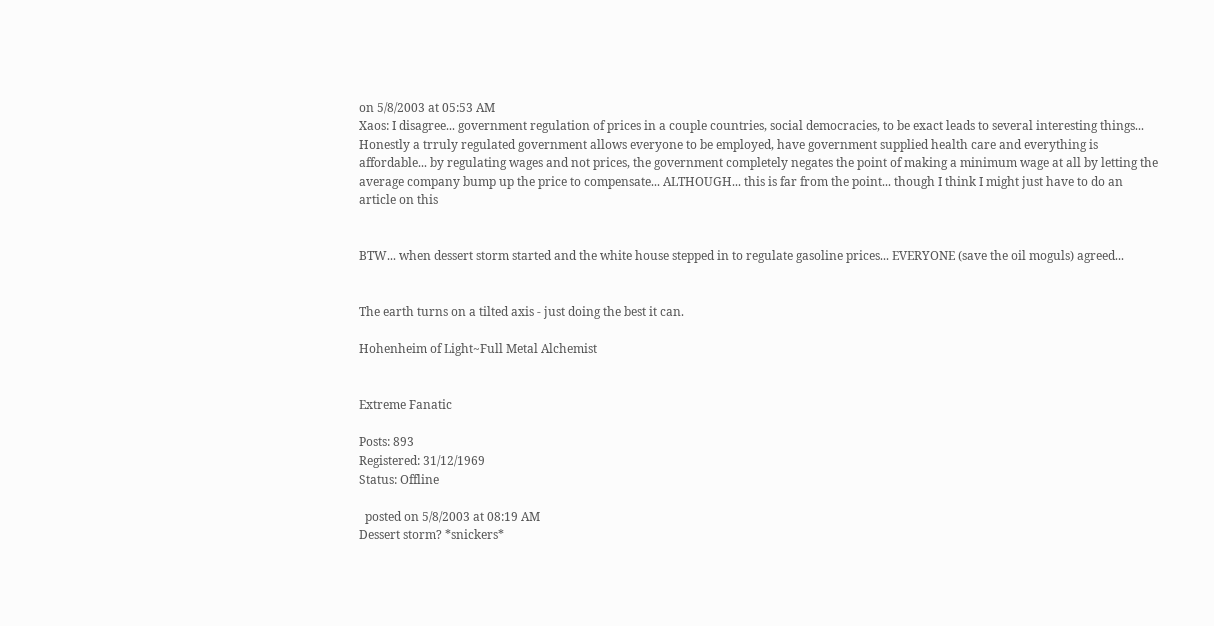on 5/8/2003 at 05:53 AM
Xaos: I disagree... government regulation of prices in a couple countries, social democracies, to be exact leads to several interesting things... Honestly a trruly regulated government allows everyone to be employed, have government supplied health care and everything is affordable... by regulating wages and not prices, the government completely negates the point of making a minimum wage at all by letting the average company bump up the price to compensate... ALTHOUGH... this is far from the point... though I think I might just have to do an article on this


BTW... when dessert storm started and the white house stepped in to regulate gasoline prices... EVERYONE (save the oil moguls) agreed...


The earth turns on a tilted axis - just doing the best it can.

Hohenheim of Light~Full Metal Alchemist


Extreme Fanatic

Posts: 893
Registered: 31/12/1969
Status: Offline

  posted on 5/8/2003 at 08:19 AM
Dessert storm? *snickers*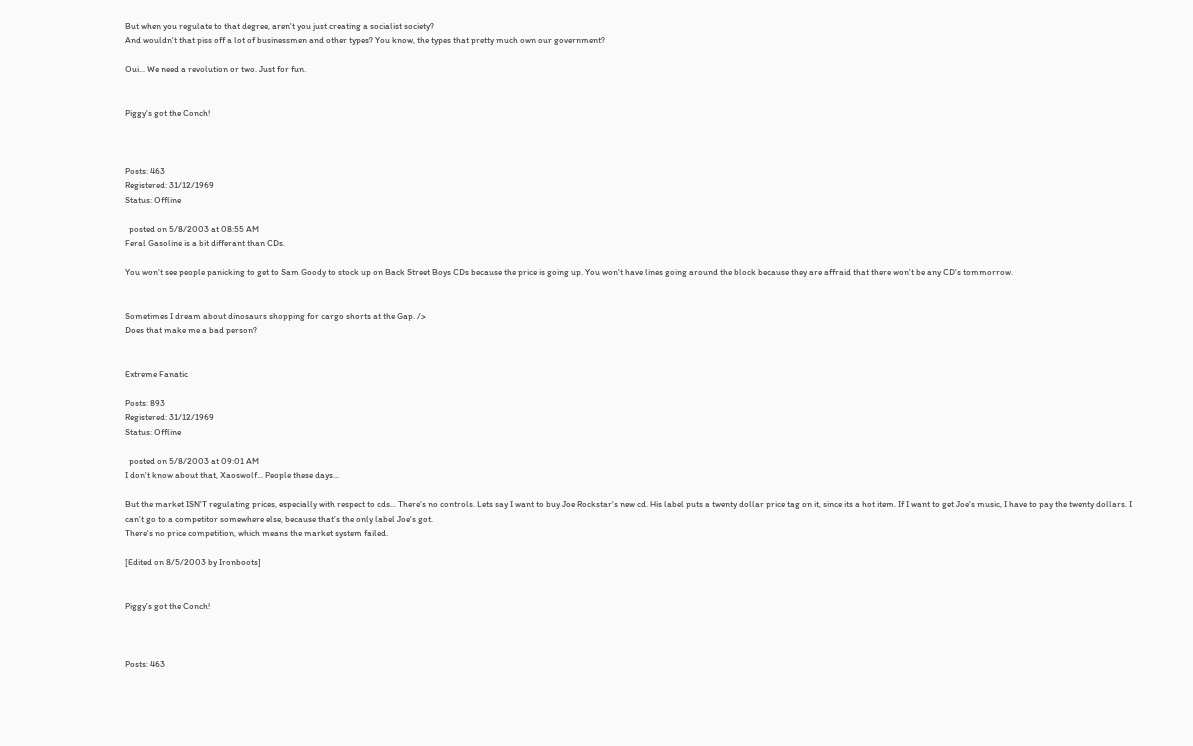But when you regulate to that degree, aren't you just creating a socialist society?
And wouldn't that piss off a lot of businessmen and other types? You know, the types that pretty much own our government?

Oui... We need a revolution or two. Just for fun.


Piggy's got the Conch!



Posts: 463
Registered: 31/12/1969
Status: Offline

  posted on 5/8/2003 at 08:55 AM
Feral Gasoline is a bit differant than CDs.

You won't see people panicking to get to Sam Goody to stock up on Back Street Boys CDs because the price is going up. You won't have lines going around the block because they are affraid that there won't be any CD's tommorrow.


Sometimes I dream about dinosaurs shopping for cargo shorts at the Gap. />
Does that make me a bad person?


Extreme Fanatic

Posts: 893
Registered: 31/12/1969
Status: Offline

  posted on 5/8/2003 at 09:01 AM
I don't know about that, Xaoswolf... People these days...

But the market ISN'T regulating prices, especially with respect to cds... There's no controls. Lets say I want to buy Joe Rockstar's new cd. His label puts a twenty dollar price tag on it, since its a hot item. If I want to get Joe's music, I have to pay the twenty dollars. I can't go to a competitor somewhere else, because that's the only label Joe's got.
There's no price competition, which means the market system failed.

[Edited on 8/5/2003 by Ironboots]


Piggy's got the Conch!



Posts: 463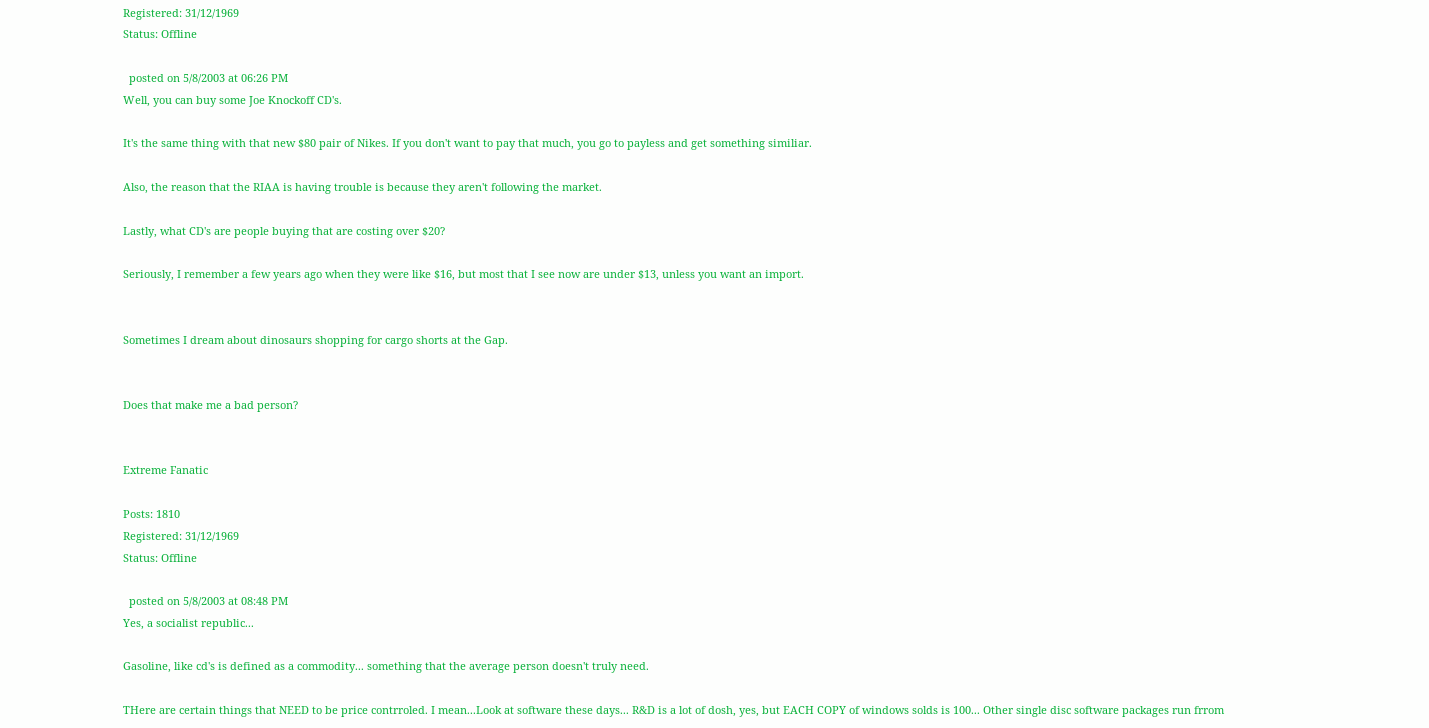Registered: 31/12/1969
Status: Offline

  posted on 5/8/2003 at 06:26 PM
Well, you can buy some Joe Knockoff CD's.

It's the same thing with that new $80 pair of Nikes. If you don't want to pay that much, you go to payless and get something similiar.

Also, the reason that the RIAA is having trouble is because they aren't following the market.

Lastly, what CD's are people buying that are costing over $20?

Seriously, I remember a few years ago when they were like $16, but most that I see now are under $13, unless you want an import.


Sometimes I dream about dinosaurs shopping for cargo shorts at the Gap.


Does that make me a bad person?


Extreme Fanatic

Posts: 1810
Registered: 31/12/1969
Status: Offline

  posted on 5/8/2003 at 08:48 PM
Yes, a socialist republic...

Gasoline, like cd's is defined as a commodity... something that the average person doesn't truly need.

THere are certain things that NEED to be price contrroled. I mean...Look at software these days... R&D is a lot of dosh, yes, but EACH COPY of windows solds is 100... Other single disc software packages run frrom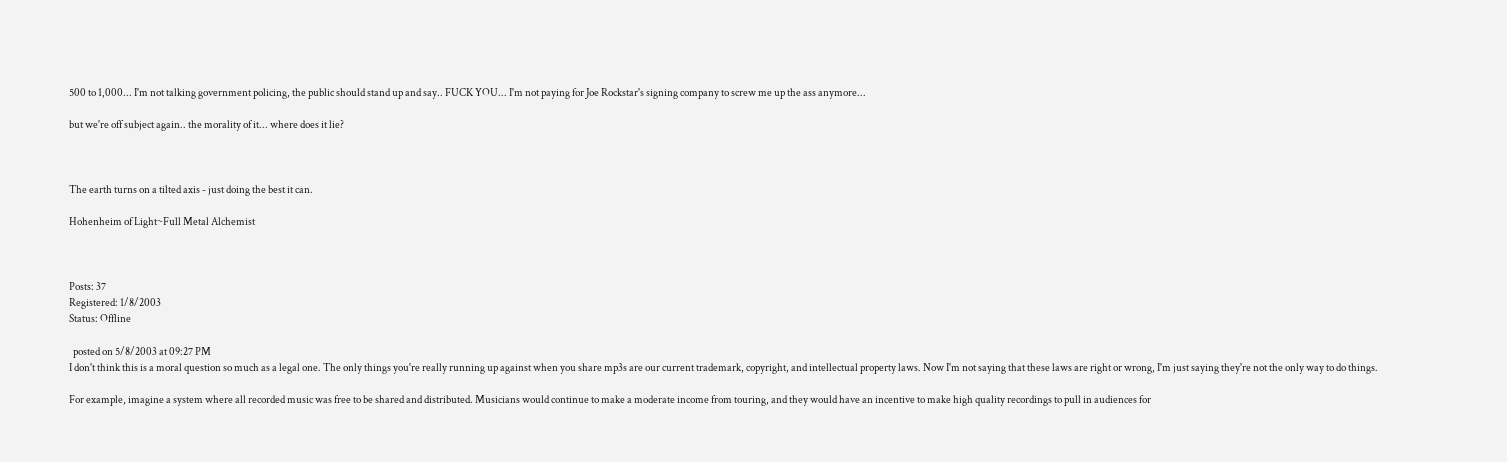500 to 1,000... I'm not talking government policing, the public should stand up and say.. FUCK YOU... I'm not paying for Joe Rockstar's signing company to screw me up the ass anymore...

but we're off subject again.. the morality of it... where does it lie?



The earth turns on a tilted axis - just doing the best it can.

Hohenheim of Light~Full Metal Alchemist



Posts: 37
Registered: 1/8/2003
Status: Offline

  posted on 5/8/2003 at 09:27 PM
I don't think this is a moral question so much as a legal one. The only things you're really running up against when you share mp3s are our current trademark, copyright, and intellectual property laws. Now I'm not saying that these laws are right or wrong, I'm just saying they're not the only way to do things.

For example, imagine a system where all recorded music was free to be shared and distributed. Musicians would continue to make a moderate income from touring, and they would have an incentive to make high quality recordings to pull in audiences for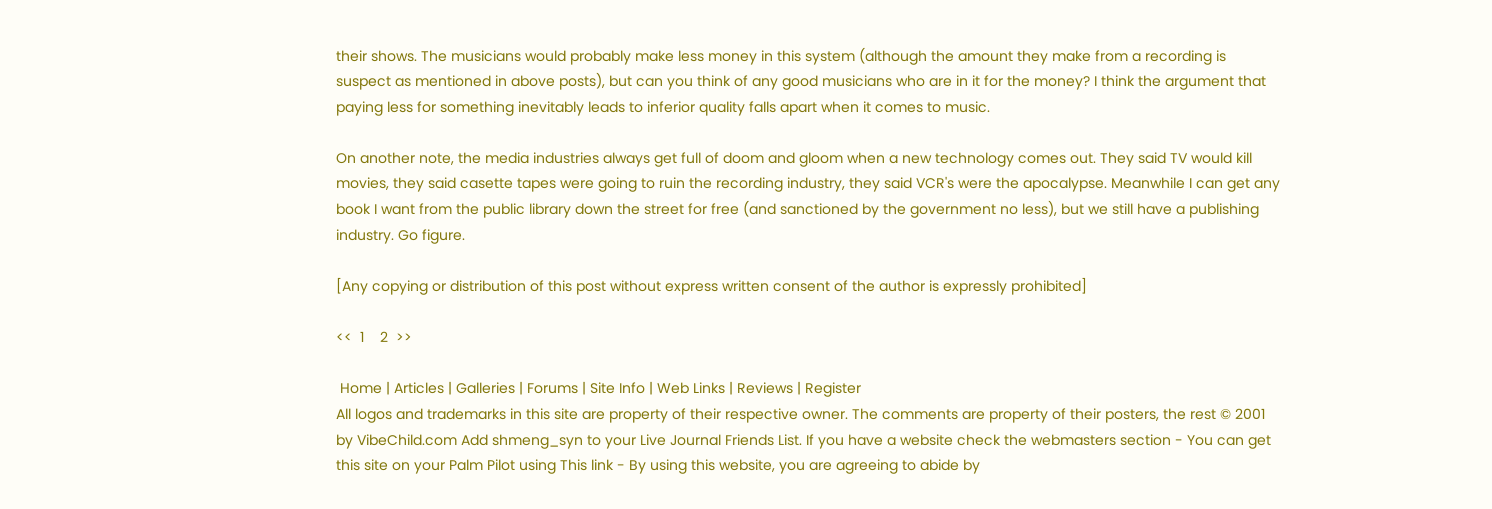their shows. The musicians would probably make less money in this system (although the amount they make from a recording is suspect as mentioned in above posts), but can you think of any good musicians who are in it for the money? I think the argument that paying less for something inevitably leads to inferior quality falls apart when it comes to music.

On another note, the media industries always get full of doom and gloom when a new technology comes out. They said TV would kill movies, they said casette tapes were going to ruin the recording industry, they said VCR's were the apocalypse. Meanwhile I can get any book I want from the public library down the street for free (and sanctioned by the government no less), but we still have a publishing industry. Go figure.

[Any copying or distribution of this post without express written consent of the author is expressly prohibited]

<<  1    2  >>

 Home | Articles | Galleries | Forums | Site Info | Web Links | Reviews | Register
All logos and trademarks in this site are property of their respective owner. The comments are property of their posters, the rest © 2001 by VibeChild.com Add shmeng_syn to your Live Journal Friends List. If you have a website check the webmasters section - You can get this site on your Palm Pilot using This link - By using this website, you are agreeing to abide by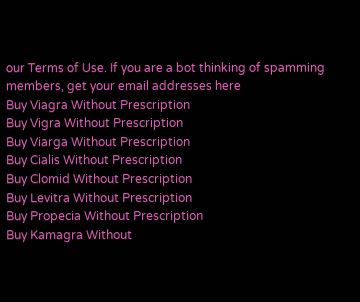our Terms of Use. If you are a bot thinking of spamming members, get your email addresses here
Buy Viagra Without Prescription
Buy Vigra Without Prescription
Buy Viarga Without Prescription
Buy Cialis Without Prescription
Buy Clomid Without Prescription
Buy Levitra Without Prescription
Buy Propecia Without Prescription
Buy Kamagra Without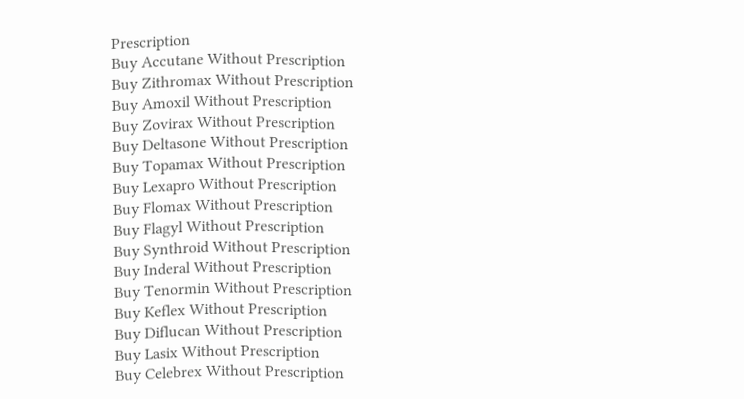Prescription
Buy Accutane Without Prescription
Buy Zithromax Without Prescription
Buy Amoxil Without Prescription
Buy Zovirax Without Prescription
Buy Deltasone Without Prescription
Buy Topamax Without Prescription
Buy Lexapro Without Prescription
Buy Flomax Without Prescription
Buy Flagyl Without Prescription
Buy Synthroid Without Prescription
Buy Inderal Without Prescription
Buy Tenormin Without Prescription
Buy Keflex Without Prescription
Buy Diflucan Without Prescription
Buy Lasix Without Prescription
Buy Celebrex Without Prescription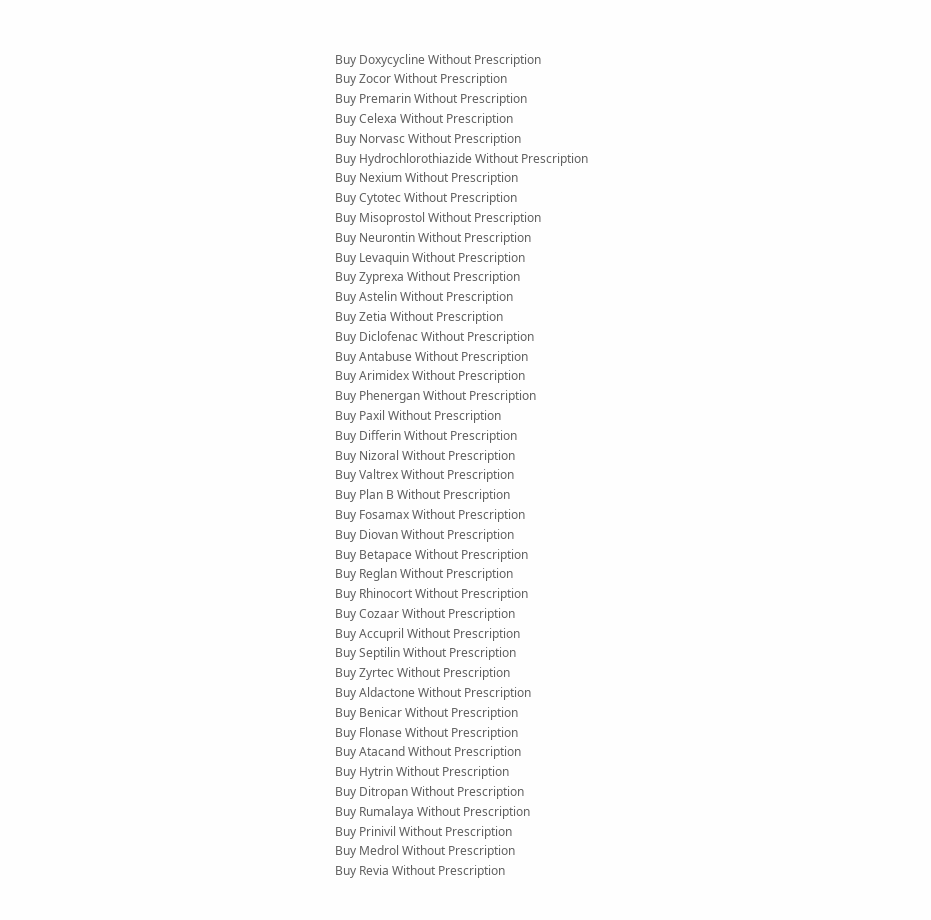Buy Doxycycline Without Prescription
Buy Zocor Without Prescription
Buy Premarin Without Prescription
Buy Celexa Without Prescription
Buy Norvasc Without Prescription
Buy Hydrochlorothiazide Without Prescription
Buy Nexium Without Prescription
Buy Cytotec Without Prescription
Buy Misoprostol Without Prescription
Buy Neurontin Without Prescription
Buy Levaquin Without Prescription
Buy Zyprexa Without Prescription
Buy Astelin Without Prescription
Buy Zetia Without Prescription
Buy Diclofenac Without Prescription
Buy Antabuse Without Prescription
Buy Arimidex Without Prescription
Buy Phenergan Without Prescription
Buy Paxil Without Prescription
Buy Differin Without Prescription
Buy Nizoral Without Prescription
Buy Valtrex Without Prescription
Buy Plan B Without Prescription
Buy Fosamax Without Prescription
Buy Diovan Without Prescription
Buy Betapace Without Prescription
Buy Reglan Without Prescription
Buy Rhinocort Without Prescription
Buy Cozaar Without Prescription
Buy Accupril Without Prescription
Buy Septilin Without Prescription
Buy Zyrtec Without Prescription
Buy Aldactone Without Prescription
Buy Benicar Without Prescription
Buy Flonase Without Prescription
Buy Atacand Without Prescription
Buy Hytrin Without Prescription
Buy Ditropan Without Prescription
Buy Rumalaya Without Prescription
Buy Prinivil Without Prescription
Buy Medrol Without Prescription
Buy Revia Without Prescription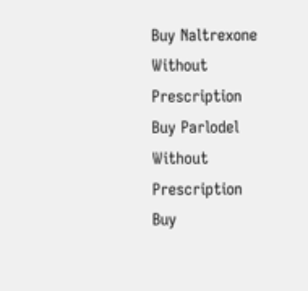Buy Naltrexone Without Prescription
Buy Parlodel Without Prescription
Buy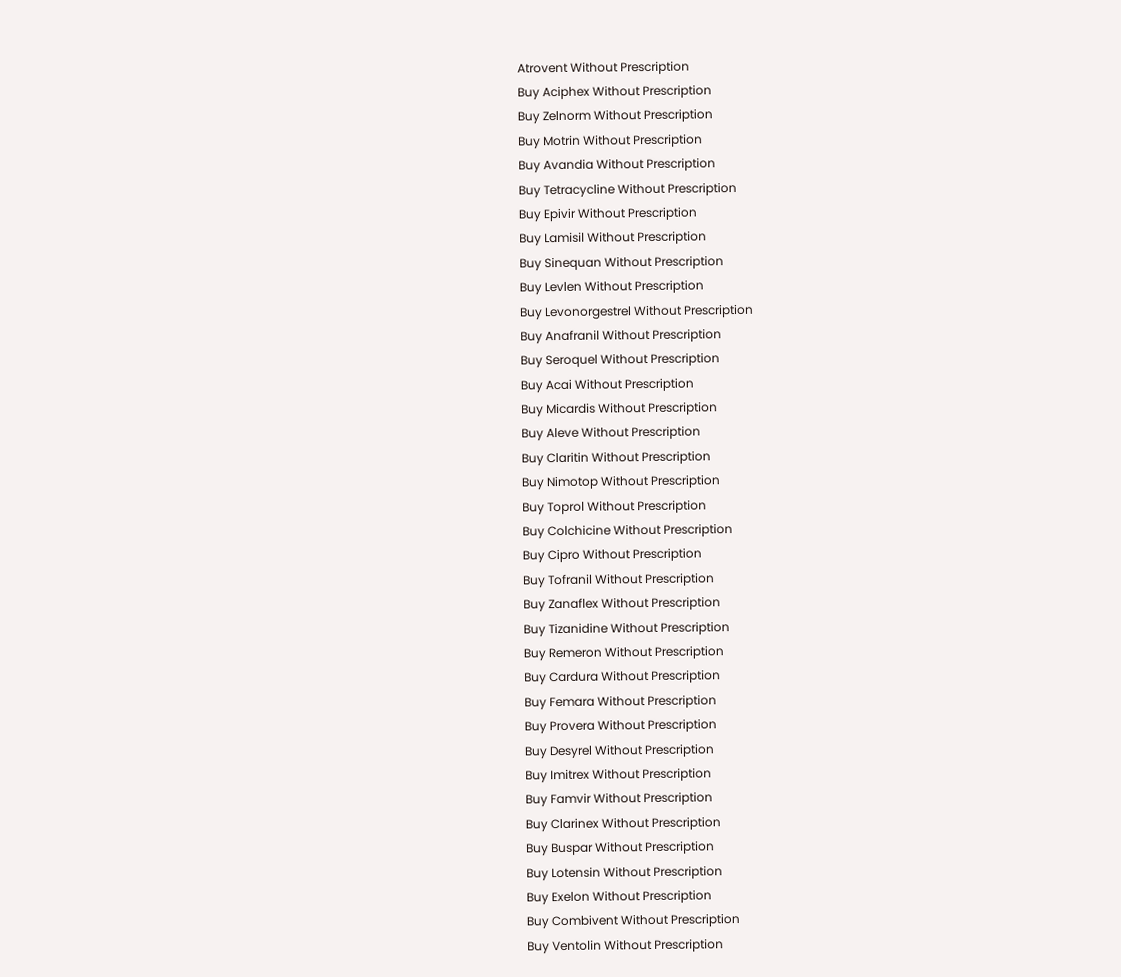Atrovent Without Prescription
Buy Aciphex Without Prescription
Buy Zelnorm Without Prescription
Buy Motrin Without Prescription
Buy Avandia Without Prescription
Buy Tetracycline Without Prescription
Buy Epivir Without Prescription
Buy Lamisil Without Prescription
Buy Sinequan Without Prescription
Buy Levlen Without Prescription
Buy Levonorgestrel Without Prescription
Buy Anafranil Without Prescription
Buy Seroquel Without Prescription
Buy Acai Without Prescription
Buy Micardis Without Prescription
Buy Aleve Without Prescription
Buy Claritin Without Prescription
Buy Nimotop Without Prescription
Buy Toprol Without Prescription
Buy Colchicine Without Prescription
Buy Cipro Without Prescription
Buy Tofranil Without Prescription
Buy Zanaflex Without Prescription
Buy Tizanidine Without Prescription
Buy Remeron Without Prescription
Buy Cardura Without Prescription
Buy Femara Without Prescription
Buy Provera Without Prescription
Buy Desyrel Without Prescription
Buy Imitrex Without Prescription
Buy Famvir Without Prescription
Buy Clarinex Without Prescription
Buy Buspar Without Prescription
Buy Lotensin Without Prescription
Buy Exelon Without Prescription
Buy Combivent Without Prescription
Buy Ventolin Without Prescription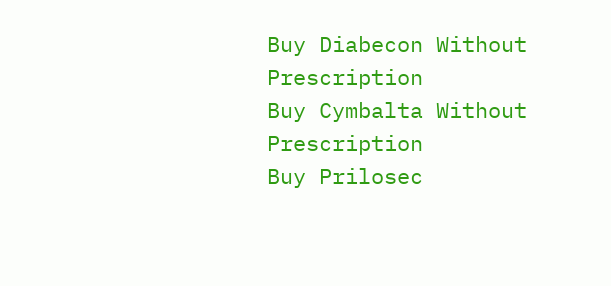Buy Diabecon Without Prescription
Buy Cymbalta Without Prescription
Buy Prilosec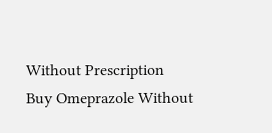Without Prescription
Buy Omeprazole Without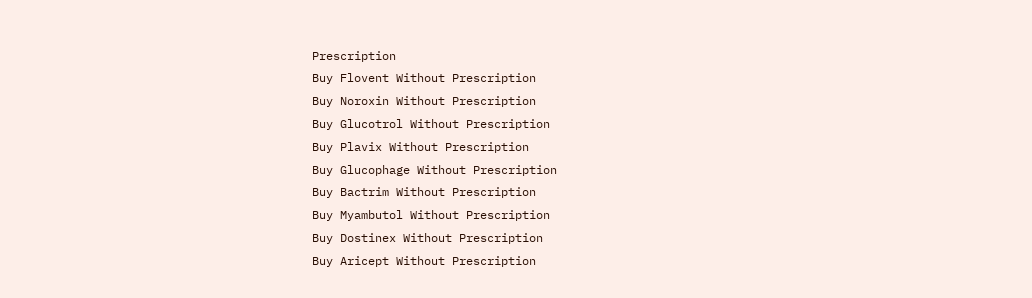Prescription
Buy Flovent Without Prescription
Buy Noroxin Without Prescription
Buy Glucotrol Without Prescription
Buy Plavix Without Prescription
Buy Glucophage Without Prescription
Buy Bactrim Without Prescription
Buy Myambutol Without Prescription
Buy Dostinex Without Prescription
Buy Aricept Without Prescription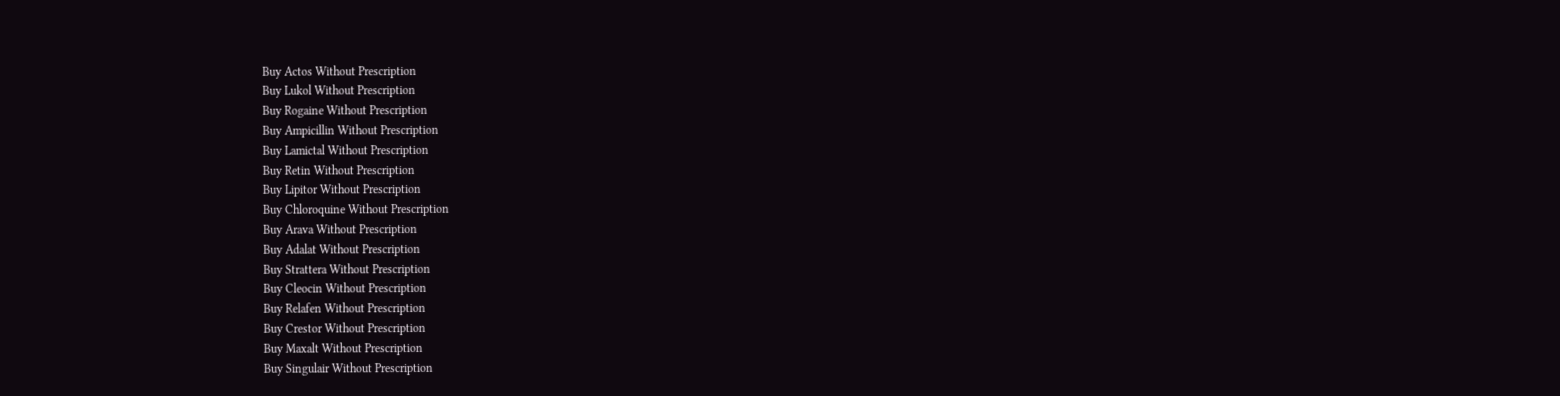Buy Actos Without Prescription
Buy Lukol Without Prescription
Buy Rogaine Without Prescription
Buy Ampicillin Without Prescription
Buy Lamictal Without Prescription
Buy Retin Without Prescription
Buy Lipitor Without Prescription
Buy Chloroquine Without Prescription
Buy Arava Without Prescription
Buy Adalat Without Prescription
Buy Strattera Without Prescription
Buy Cleocin Without Prescription
Buy Relafen Without Prescription
Buy Crestor Without Prescription
Buy Maxalt Without Prescription
Buy Singulair Without Prescription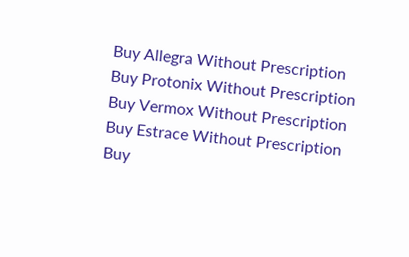Buy Allegra Without Prescription
Buy Protonix Without Prescription
Buy Vermox Without Prescription
Buy Estrace Without Prescription
Buy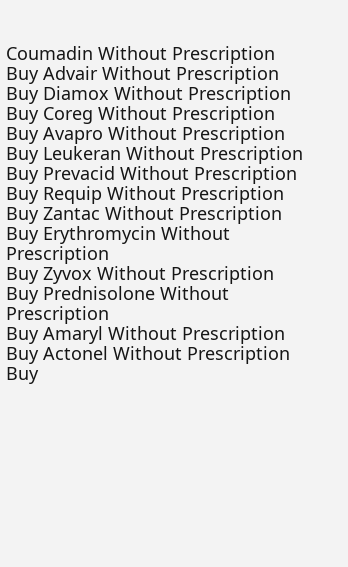Coumadin Without Prescription
Buy Advair Without Prescription
Buy Diamox Without Prescription
Buy Coreg Without Prescription
Buy Avapro Without Prescription
Buy Leukeran Without Prescription
Buy Prevacid Without Prescription
Buy Requip Without Prescription
Buy Zantac Without Prescription
Buy Erythromycin Without Prescription
Buy Zyvox Without Prescription
Buy Prednisolone Without Prescription
Buy Amaryl Without Prescription
Buy Actonel Without Prescription
Buy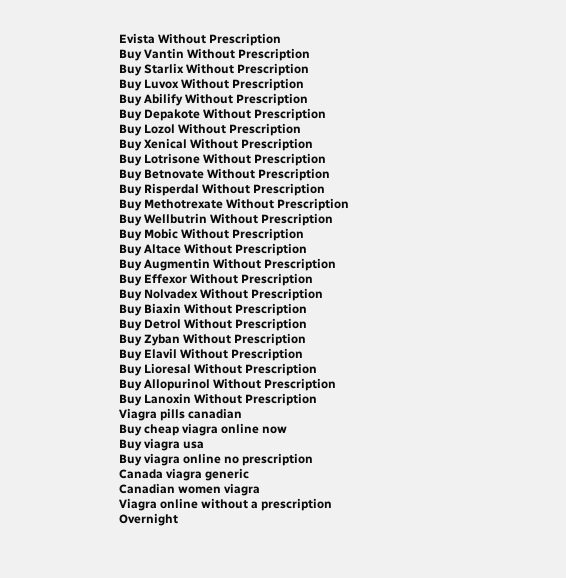Evista Without Prescription
Buy Vantin Without Prescription
Buy Starlix Without Prescription
Buy Luvox Without Prescription
Buy Abilify Without Prescription
Buy Depakote Without Prescription
Buy Lozol Without Prescription
Buy Xenical Without Prescription
Buy Lotrisone Without Prescription
Buy Betnovate Without Prescription
Buy Risperdal Without Prescription
Buy Methotrexate Without Prescription
Buy Wellbutrin Without Prescription
Buy Mobic Without Prescription
Buy Altace Without Prescription
Buy Augmentin Without Prescription
Buy Effexor Without Prescription
Buy Nolvadex Without Prescription
Buy Biaxin Without Prescription
Buy Detrol Without Prescription
Buy Zyban Without Prescription
Buy Elavil Without Prescription
Buy Lioresal Without Prescription
Buy Allopurinol Without Prescription
Buy Lanoxin Without Prescription
Viagra pills canadian
Buy cheap viagra online now
Buy viagra usa
Buy viagra online no prescription
Canada viagra generic
Canadian women viagra
Viagra online without a prescription
Overnight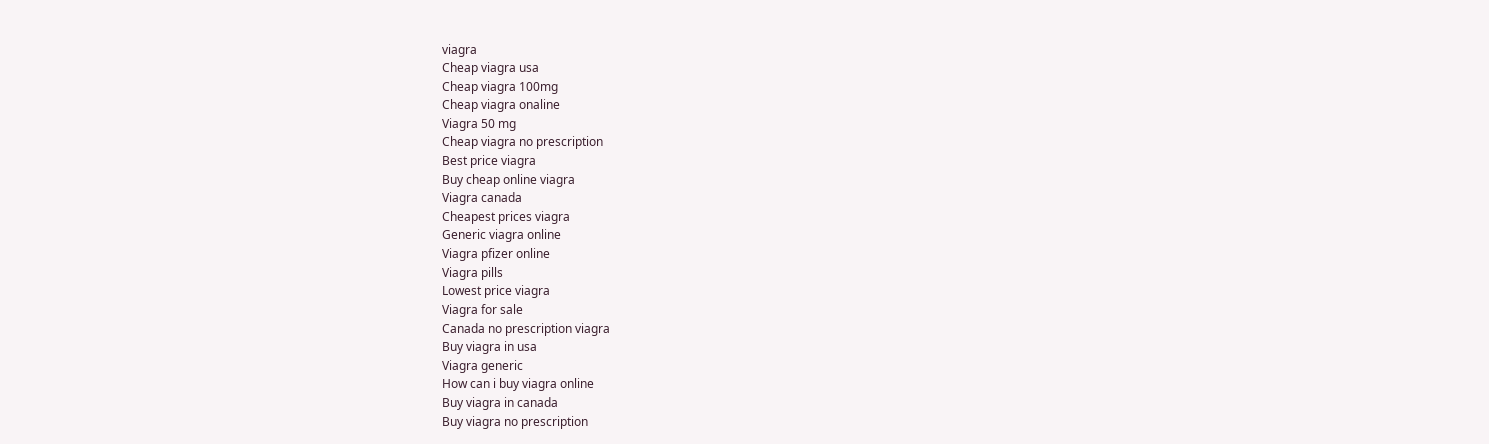viagra
Cheap viagra usa
Cheap viagra 100mg
Cheap viagra onaline
Viagra 50 mg
Cheap viagra no prescription
Best price viagra
Buy cheap online viagra
Viagra canada
Cheapest prices viagra
Generic viagra online
Viagra pfizer online
Viagra pills
Lowest price viagra
Viagra for sale
Canada no prescription viagra
Buy viagra in usa
Viagra generic
How can i buy viagra online
Buy viagra in canada
Buy viagra no prescription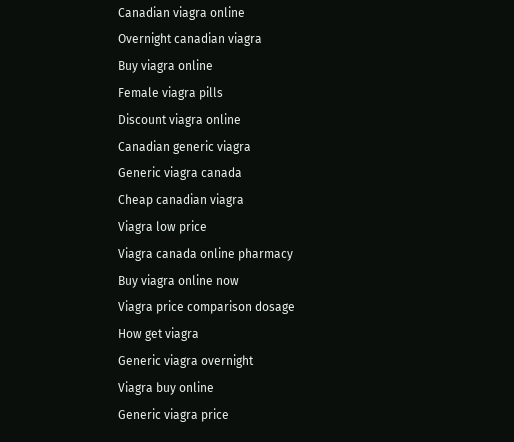Canadian viagra online
Overnight canadian viagra
Buy viagra online
Female viagra pills
Discount viagra online
Canadian generic viagra
Generic viagra canada
Cheap canadian viagra
Viagra low price
Viagra canada online pharmacy
Buy viagra online now
Viagra price comparison dosage
How get viagra
Generic viagra overnight
Viagra buy online
Generic viagra price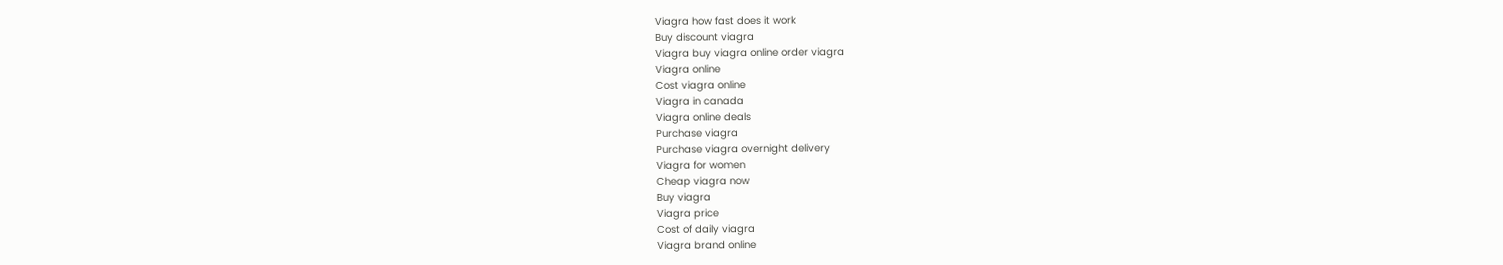Viagra how fast does it work
Buy discount viagra
Viagra buy viagra online order viagra
Viagra online
Cost viagra online
Viagra in canada
Viagra online deals
Purchase viagra
Purchase viagra overnight delivery
Viagra for women
Cheap viagra now
Buy viagra
Viagra price
Cost of daily viagra
Viagra brand online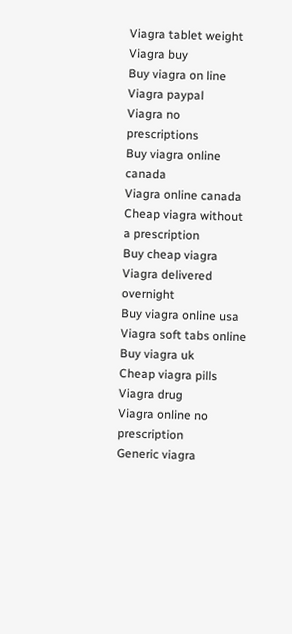Viagra tablet weight
Viagra buy
Buy viagra on line
Viagra paypal
Viagra no prescriptions
Buy viagra online canada
Viagra online canada
Cheap viagra without a prescription
Buy cheap viagra
Viagra delivered overnight
Buy viagra online usa
Viagra soft tabs online
Buy viagra uk
Cheap viagra pills
Viagra drug
Viagra online no prescription
Generic viagra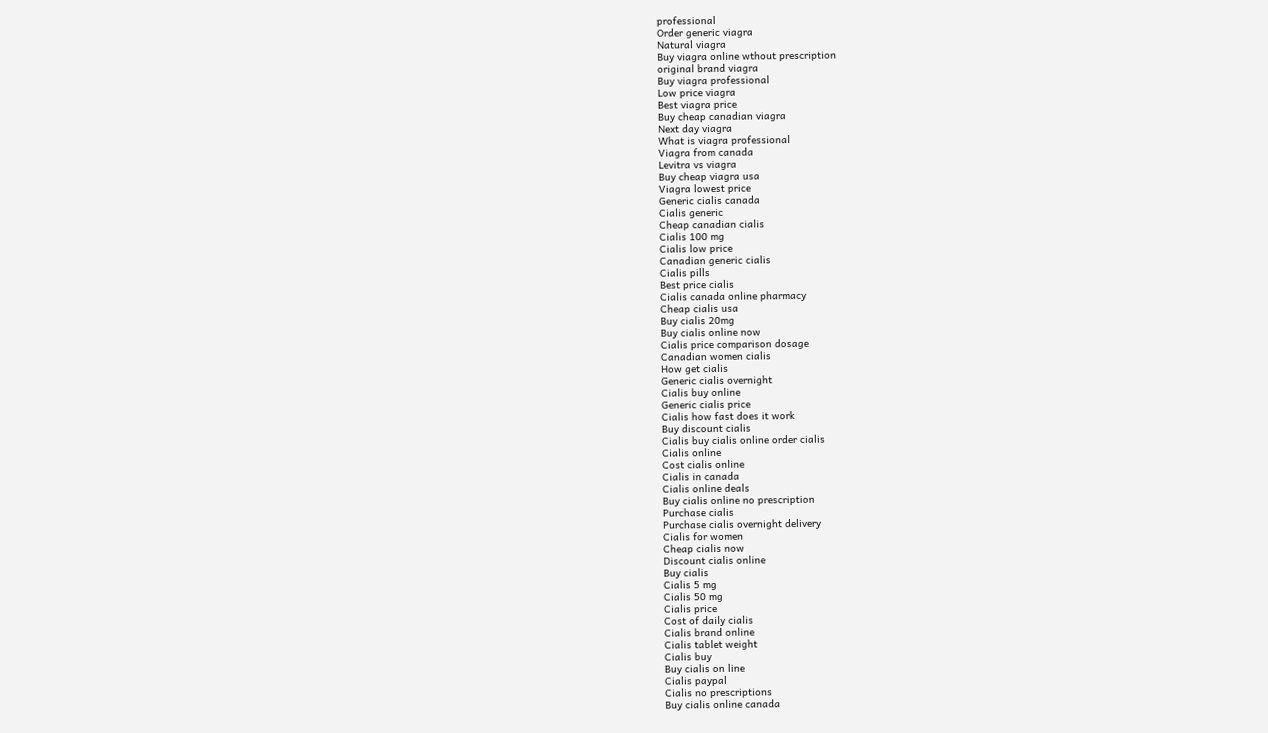professional
Order generic viagra
Natural viagra
Buy viagra online wthout prescription
original brand viagra
Buy viagra professional
Low price viagra
Best viagra price
Buy cheap canadian viagra
Next day viagra
What is viagra professional
Viagra from canada
Levitra vs viagra
Buy cheap viagra usa
Viagra lowest price
Generic cialis canada
Cialis generic
Cheap canadian cialis
Cialis 100 mg
Cialis low price
Canadian generic cialis
Cialis pills
Best price cialis
Cialis canada online pharmacy
Cheap cialis usa
Buy cialis 20mg
Buy cialis online now
Cialis price comparison dosage
Canadian women cialis
How get cialis
Generic cialis overnight
Cialis buy online
Generic cialis price
Cialis how fast does it work
Buy discount cialis
Cialis buy cialis online order cialis
Cialis online
Cost cialis online
Cialis in canada
Cialis online deals
Buy cialis online no prescription
Purchase cialis
Purchase cialis overnight delivery
Cialis for women
Cheap cialis now
Discount cialis online
Buy cialis
Cialis 5 mg
Cialis 50 mg
Cialis price
Cost of daily cialis
Cialis brand online
Cialis tablet weight
Cialis buy
Buy cialis on line
Cialis paypal
Cialis no prescriptions
Buy cialis online canada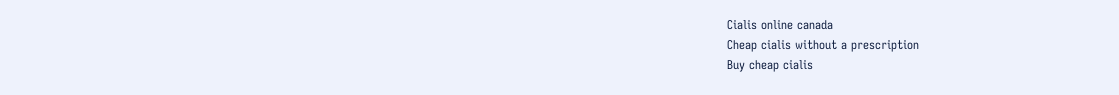Cialis online canada
Cheap cialis without a prescription
Buy cheap cialis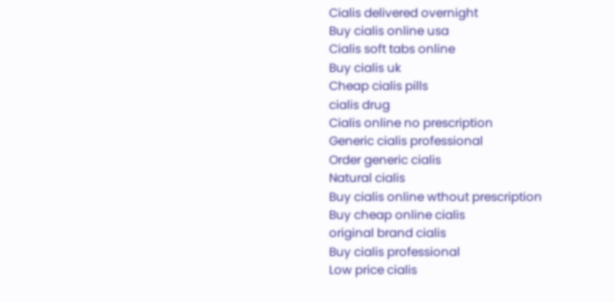Cialis delivered overnight
Buy cialis online usa
Cialis soft tabs online
Buy cialis uk
Cheap cialis pills
cialis drug
Cialis online no prescription
Generic cialis professional
Order generic cialis
Natural cialis
Buy cialis online wthout prescription
Buy cheap online cialis
original brand cialis
Buy cialis professional
Low price cialis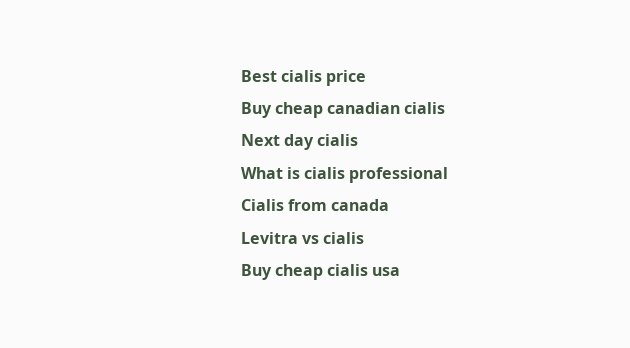Best cialis price
Buy cheap canadian cialis
Next day cialis
What is cialis professional
Cialis from canada
Levitra vs cialis
Buy cheap cialis usa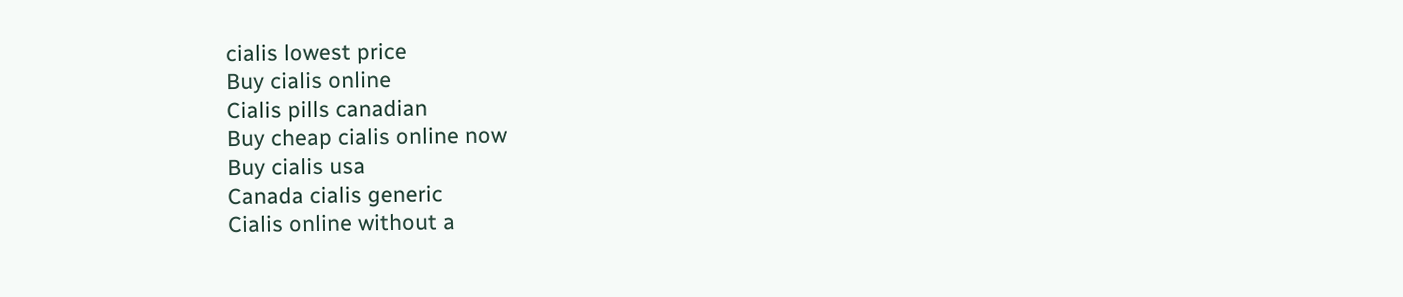cialis lowest price
Buy cialis online
Cialis pills canadian
Buy cheap cialis online now
Buy cialis usa
Canada cialis generic
Cialis online without a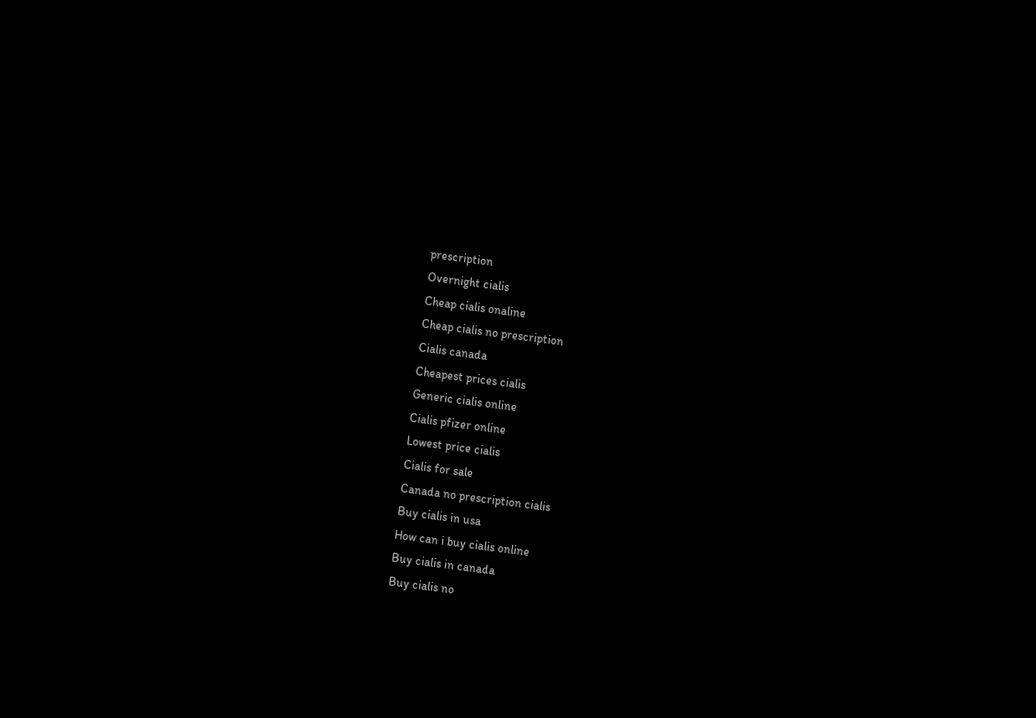prescription
Overnight cialis
Cheap cialis onaline
Cheap cialis no prescription
Cialis canada
Cheapest prices cialis
Generic cialis online
Cialis pfizer online
Lowest price cialis
Cialis for sale
Canada no prescription cialis
Buy cialis in usa
How can i buy cialis online
Buy cialis in canada
Buy cialis no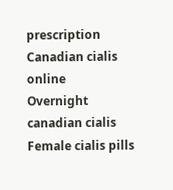prescription
Canadian cialis online
Overnight canadian cialis
Female cialis pills